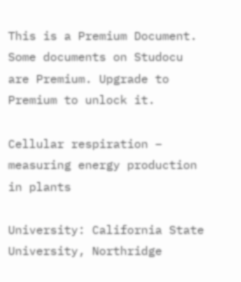This is a Premium Document. Some documents on Studocu are Premium. Upgrade to Premium to unlock it.

Cellular respiration – measuring energy production in plants

University: California State University, Northridge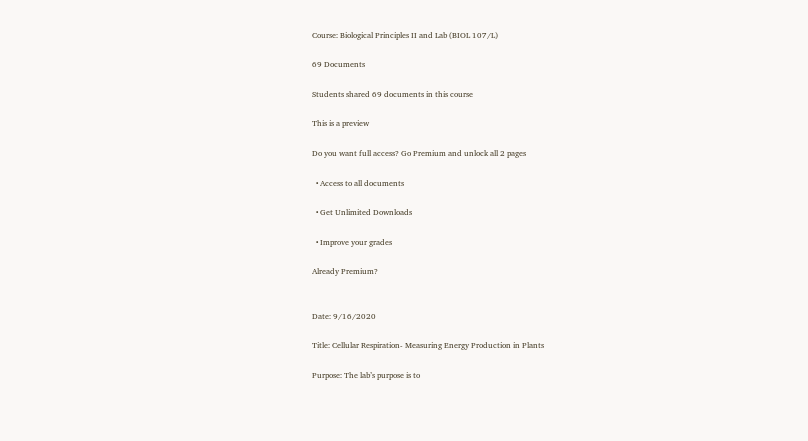Course: Biological Principles II and Lab (BIOL 107/L)

69 Documents

Students shared 69 documents in this course

This is a preview

Do you want full access? Go Premium and unlock all 2 pages

  • Access to all documents

  • Get Unlimited Downloads

  • Improve your grades

Already Premium?


Date: 9/16/2020

Title: Cellular Respiration- Measuring Energy Production in Plants

Purpose: The lab’s purpose is to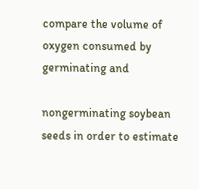compare the volume of oxygen consumed by germinating and

nongerminating soybean seeds in order to estimate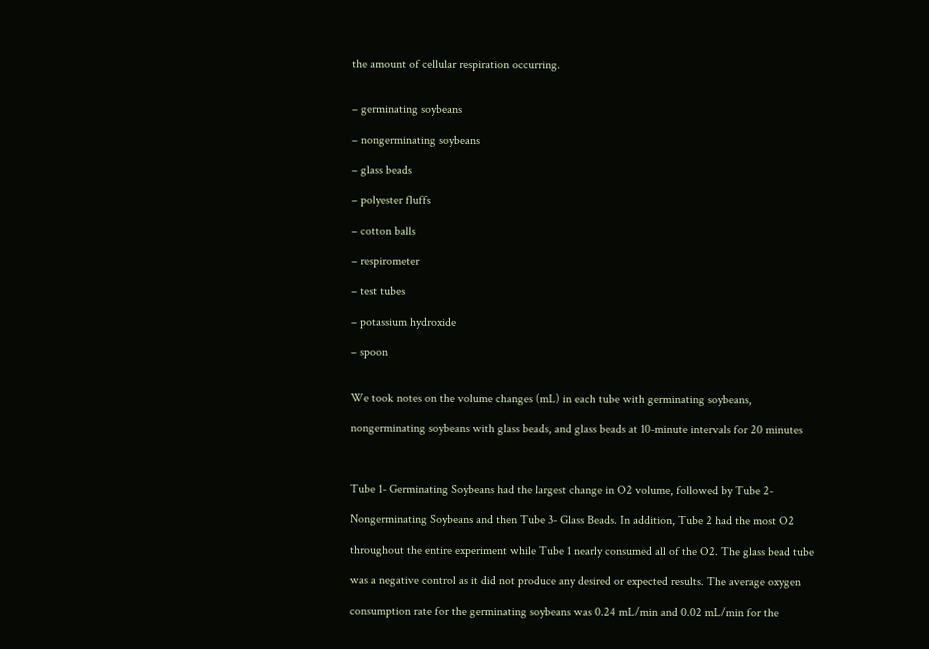the amount of cellular respiration occurring.


– germinating soybeans

– nongerminating soybeans

– glass beads

– polyester fluffs

– cotton balls

– respirometer

– test tubes

– potassium hydroxide

– spoon


We took notes on the volume changes (mL) in each tube with germinating soybeans,

nongerminating soybeans with glass beads, and glass beads at 10-minute intervals for 20 minutes



Tube 1- Germinating Soybeans had the largest change in O2 volume, followed by Tube 2-

Nongerminating Soybeans and then Tube 3- Glass Beads. In addition, Tube 2 had the most O2

throughout the entire experiment while Tube 1 nearly consumed all of the O2. The glass bead tube

was a negative control as it did not produce any desired or expected results. The average oxygen

consumption rate for the germinating soybeans was 0.24 mL/min and 0.02 mL/min for the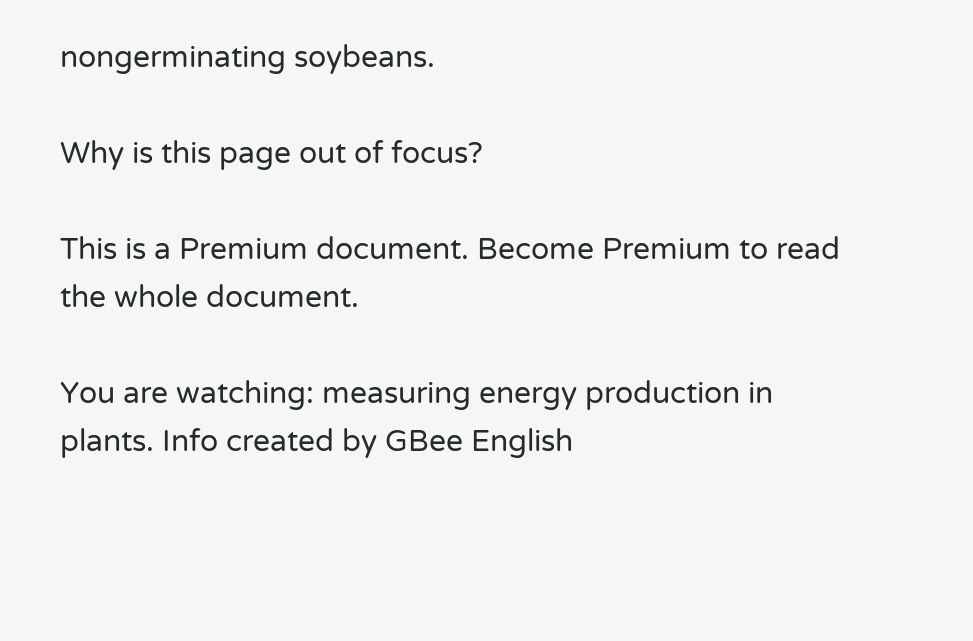nongerminating soybeans.

Why is this page out of focus?

This is a Premium document. Become Premium to read the whole document.

You are watching: measuring energy production in plants. Info created by GBee English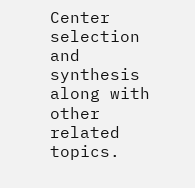Center selection and synthesis along with other related topics.